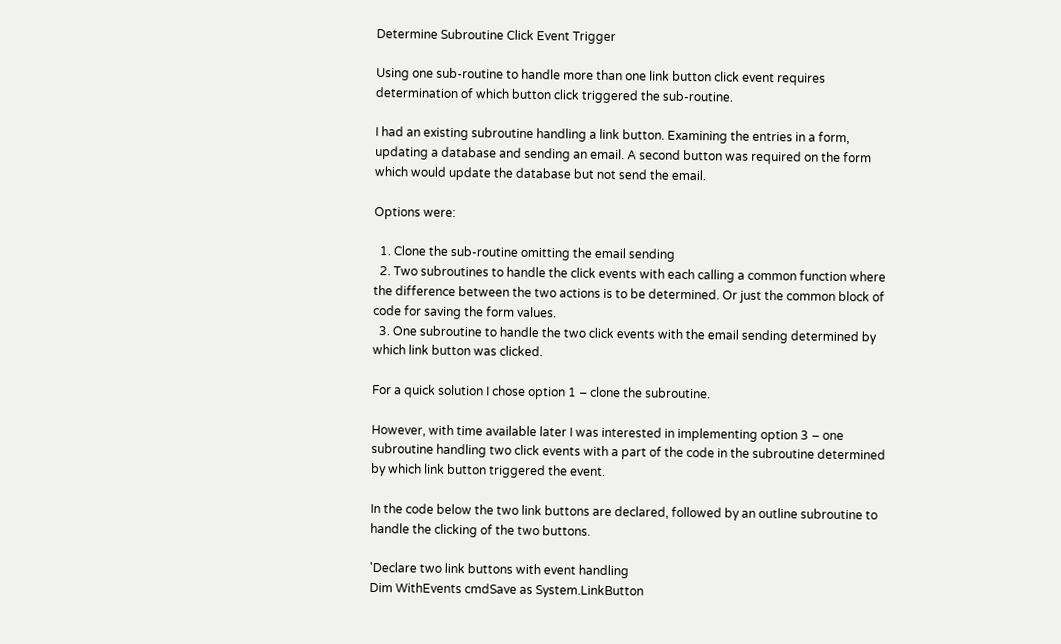Determine Subroutine Click Event Trigger

Using one sub-routine to handle more than one link button click event requires determination of which button click triggered the sub-routine.

I had an existing subroutine handling a link button. Examining the entries in a form, updating a database and sending an email. A second button was required on the form which would update the database but not send the email.

Options were:

  1. Clone the sub-routine omitting the email sending
  2. Two subroutines to handle the click events with each calling a common function where the difference between the two actions is to be determined. Or just the common block of code for saving the form values.
  3. One subroutine to handle the two click events with the email sending determined by which link button was clicked.

For a quick solution I chose option 1 – clone the subroutine.

However, with time available later I was interested in implementing option 3 – one subroutine handling two click events with a part of the code in the subroutine determined by which link button triggered the event.

In the code below the two link buttons are declared, followed by an outline subroutine to handle the clicking of the two buttons.

'Declare two link buttons with event handling
Dim WithEvents cmdSave as System.LinkButton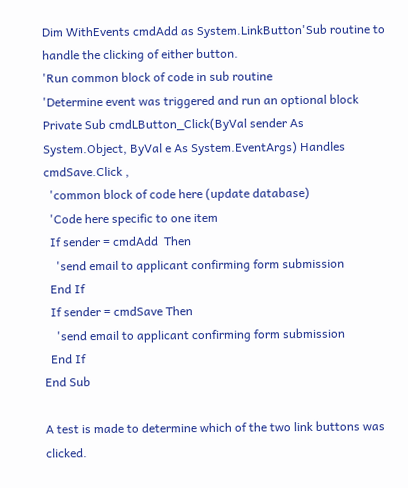Dim WithEvents cmdAdd as System.LinkButton'Sub routine to handle the clicking of either button.
'Run common block of code in sub routine
'Determine event was triggered and run an optional block
Private Sub cmdLButton_Click(ByVal sender As System.Object, ByVal e As System.EventArgs) Handles cmdSave.Click ,
  'common block of code here (update database)
  'Code here specific to one item
  If sender = cmdAdd  Then
    'send email to applicant confirming form submission
  End If
  If sender = cmdSave Then
    'send email to applicant confirming form submission
  End If
End Sub

A test is made to determine which of the two link buttons was clicked.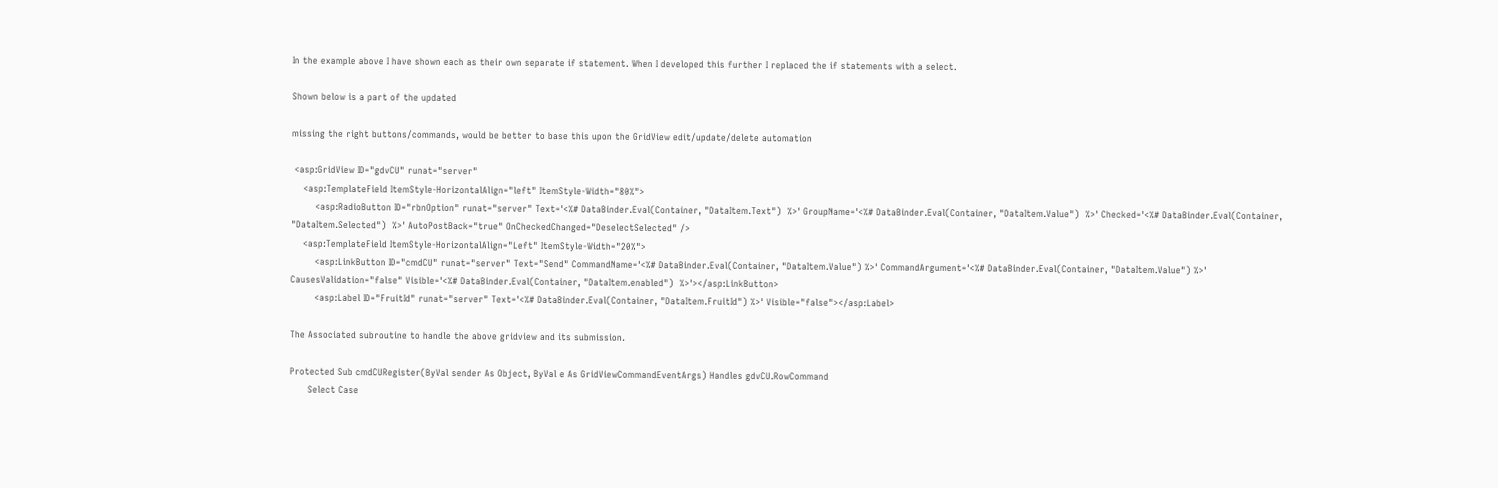In the example above I have shown each as their own separate if statement. When I developed this further I replaced the if statements with a select.

Shown below is a part of the updated

missing the right buttons/commands, would be better to base this upon the GridView edit/update/delete automation

 <asp:GridView ID="gdvCU" runat="server"
    <asp:TemplateField ItemStyle-HorizontalAlign="left" ItemStyle-Width="80%">
        <asp:RadioButton ID="rbnOption" runat="server" Text='<%# DataBinder.Eval(Container, "DataItem.Text")  %>' GroupName='<%# DataBinder.Eval(Container, "DataItem.Value")  %>' Checked='<%# DataBinder.Eval(Container, "DataItem.Selected")  %>' AutoPostBack="true" OnCheckedChanged="DeselectSelected" />
    <asp:TemplateField ItemStyle-HorizontalAlign="Left" ItemStyle-Width="20%">
        <asp:LinkButton ID="cmdCU" runat="server" Text="Send" CommandName='<%# DataBinder.Eval(Container, "DataItem.Value") %>' CommandArgument='<%# DataBinder.Eval(Container, "DataItem.Value") %>' CausesValidation="false" Visible='<%# DataBinder.Eval(Container, "DataItem.enabled")  %>'></asp:LinkButton>
        <asp:Label ID="FruitId" runat="server" Text='<%# DataBinder.Eval(Container, "DataItem.FruitId") %>' Visible="false"></asp:Label>

The Associated subroutine to handle the above gridview and its submission.

Protected Sub cmdCURegister(ByVal sender As Object, ByVal e As GridViewCommandEventArgs) Handles gdvCU.RowCommand
      Select Case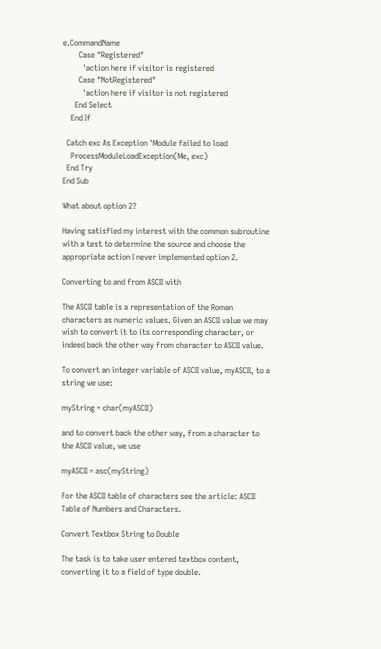e.CommandName
        Case "Registered"
          'action here if visitor is registered
        Case "NotRegistered"
          'action here if visitor is not registered
      End Select
    End If

  Catch exc As Exception 'Module failed to load
    ProcessModuleLoadException(Me, exc)
  End Try
End Sub

What about option 2?

Having satisfied my interest with the common subroutine with a test to determine the source and choose the appropriate action I never implemented option 2.

Converting to and from ASCII with

The ASCII table is a representation of the Roman characters as numeric values. Given an ASCII value we may wish to convert it to its corresponding character, or indeed back the other way from character to ASCII value.

To convert an integer variable of ASCII value, myASCII, to a string we use:

myString = char(myASCII)

and to convert back the other way, from a character to the ASCII value, we use

myASCII = asc(myString)

For the ASCII table of characters see the article: ASCII Table of Numbers and Characters.

Convert Textbox String to Double

The task is to take user entered textbox content, converting it to a field of type double.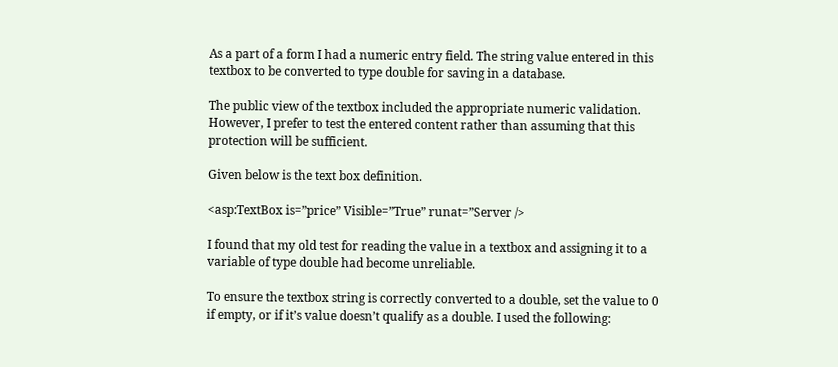As a part of a form I had a numeric entry field. The string value entered in this textbox to be converted to type double for saving in a database.

The public view of the textbox included the appropriate numeric validation. However, I prefer to test the entered content rather than assuming that this protection will be sufficient.

Given below is the text box definition.

<asp:TextBox is=”price” Visible=”True” runat=”Server />

I found that my old test for reading the value in a textbox and assigning it to a variable of type double had become unreliable.

To ensure the textbox string is correctly converted to a double, set the value to 0 if empty, or if it’s value doesn’t qualify as a double. I used the following: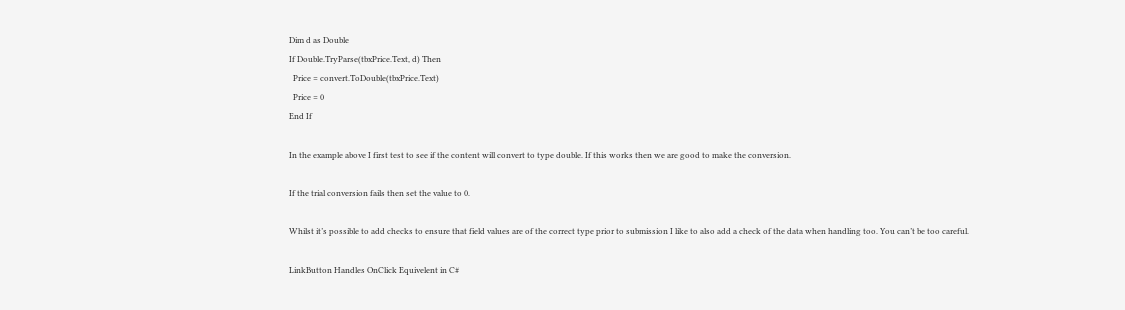Dim d as Double
If Double.TryParse(tbxPrice.Text, d) Then
  Price = convert.ToDouble(tbxPrice.Text)
  Price = 0
End If

In the example above I first test to see if the content will convert to type double. If this works then we are good to make the conversion.

If the trial conversion fails then set the value to 0.

Whilst it’s possible to add checks to ensure that field values are of the correct type prior to submission I like to also add a check of the data when handling too. You can’t be too careful.

LinkButton Handles OnClick Equivelent in C#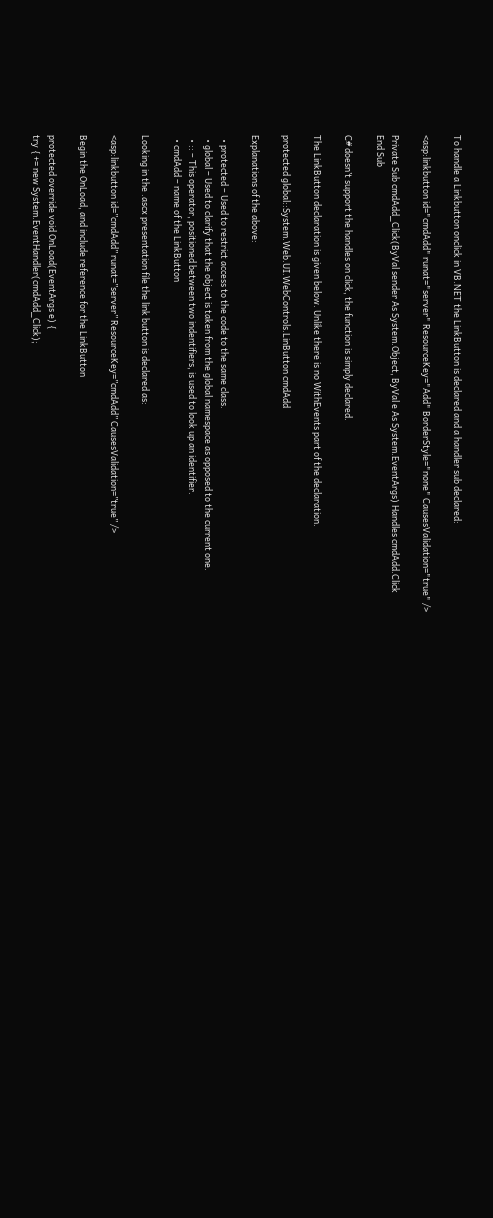To handle a Linkbutton onclick in VB.NET the LinkButton is declared and a handler sub declared:

<asp:linkbutton id="cmdAdd" runat="server" ResourceKey="Add" BorderStyle="none" CausesValidation="true" />

Private Sub cmdAdd_Click(ByVal sender As System.Object, ByVal e As System.EventArgs) Handles cmdAdd.Click
End Sub

C# doesn’t support the handles on click, the function is simply declared.

The LinkButton declaration is given below. Unlike there is no WithEvents part of the declaration.

protected global::System.Web.UI.WebControls.LinButton cmdAdd

Explanations of the above:

  • protected – Used to restrict access to the code to the same class.
  • global – Used to clarify that the object is taken from the global namespace as opposed to the current one.
  • :: – This operator, positioned between two indentifiers, is used to look up an identifier.
  • cmdAdd – name of the LinkButton

Looking in the .ascx presentation file the link button is declared as:

<asp:linkbutton id=”cmdAdd” runat=”server” ResourceKey=”cmdAdd” CausesValidation=”true” />

Begin the OnLoad, and include reference for the LinkButton

protected override void OnLoad(EventArgs e) {
try { += new System.EventHandler(cmdAdd_Click);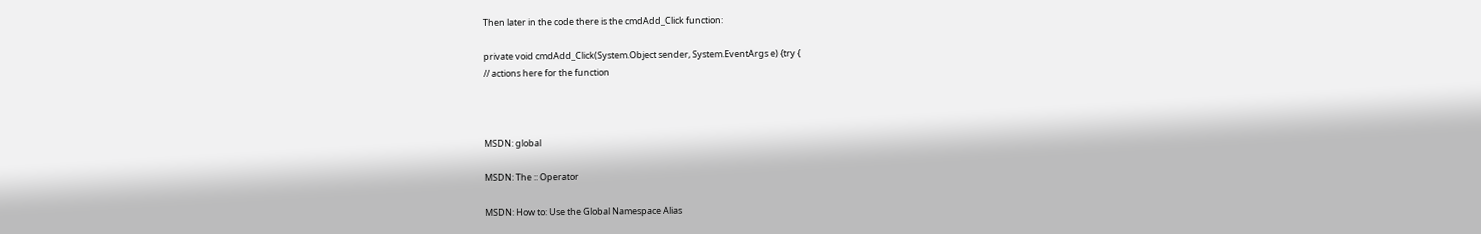Then later in the code there is the cmdAdd_Click function:

private void cmdAdd_Click(System.Object sender, System.EventArgs e) {try {
// actions here for the function



MSDN: global

MSDN: The :: Operator

MSDN: How to: Use the Global Namespace Alias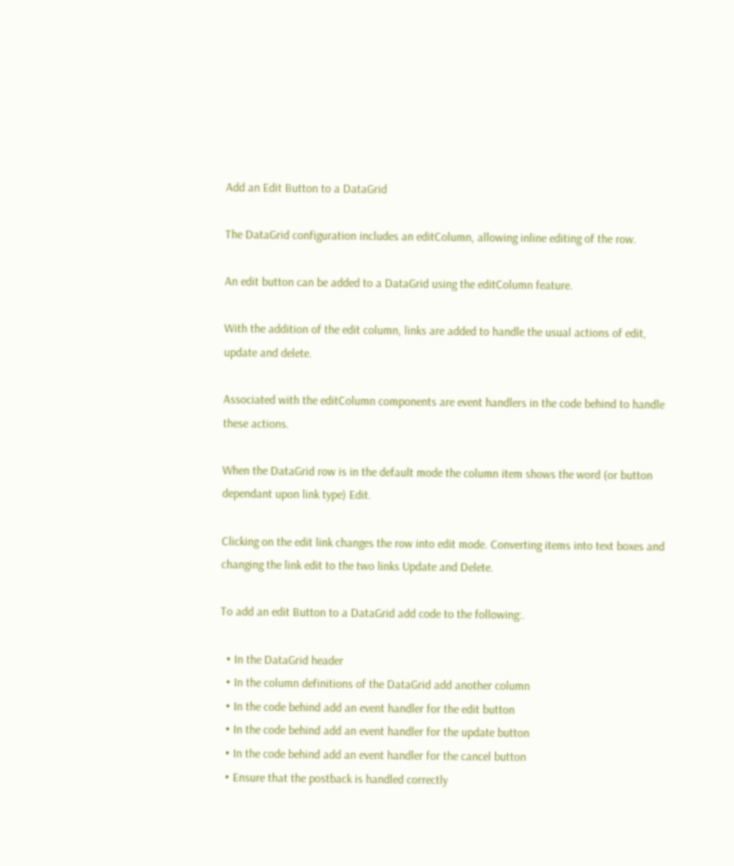Add an Edit Button to a DataGrid

The DataGrid configuration includes an editColumn, allowing inline editing of the row.

An edit button can be added to a DataGrid using the editColumn feature.

With the addition of the edit column, links are added to handle the usual actions of edit, update and delete.

Associated with the editColumn components are event handlers in the code behind to handle these actions.

When the DataGrid row is in the default mode the column item shows the word (or button dependant upon link type) Edit.

Clicking on the edit link changes the row into edit mode. Converting items into text boxes and changing the link edit to the two links Update and Delete.

To add an edit Button to a DataGrid add code to the following:.

  • In the DataGrid header
  • In the column definitions of the DataGrid add another column
  • In the code behind add an event handler for the edit button
  • In the code behind add an event handler for the update button
  • In the code behind add an event handler for the cancel button
  • Ensure that the postback is handled correctly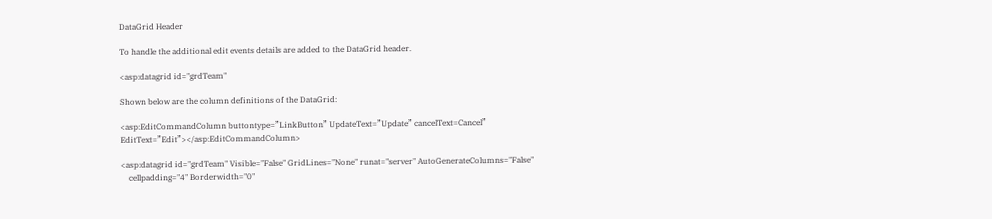DataGrid Header

To handle the additional edit events details are added to the DataGrid header.

<asp:datagrid id="grdTeam"

Shown below are the column definitions of the DataGrid:

<asp:EditCommandColumn buttontype=”LinkButton” UpdateText=”Update” cancelText=Cancel” EditText=”Edit”></asp:EditCommandColumn>

<asp:datagrid id="grdTeam" Visible="False" GridLines="None" runat="server" AutoGenerateColumns="False"
    cellpadding="4" Borderwidth="0"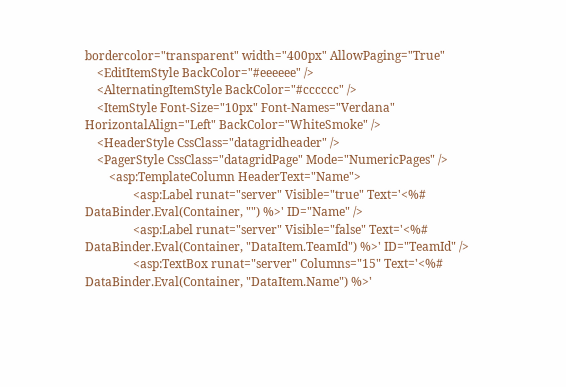bordercolor="transparent" width="400px" AllowPaging="True"
    <EditItemStyle BackColor="#eeeeee" />
    <AlternatingItemStyle BackColor="#cccccc" />
    <ItemStyle Font-Size="10px" Font-Names="Verdana" HorizontalAlign="Left" BackColor="WhiteSmoke" />
    <HeaderStyle CssClass="datagridheader" />
    <PagerStyle CssClass="datagridPage" Mode="NumericPages" />
        <asp:TemplateColumn HeaderText="Name">
                <asp:Label runat="server" Visible="true" Text='<%# DataBinder.Eval(Container, "") %>' ID="Name" />
                <asp:Label runat="server" Visible="false" Text='<%# DataBinder.Eval(Container, "DataItem.TeamId") %>' ID="TeamId" />
                <asp:TextBox runat="server" Columns="15" Text='<%# DataBinder.Eval(Container, "DataItem.Name") %>'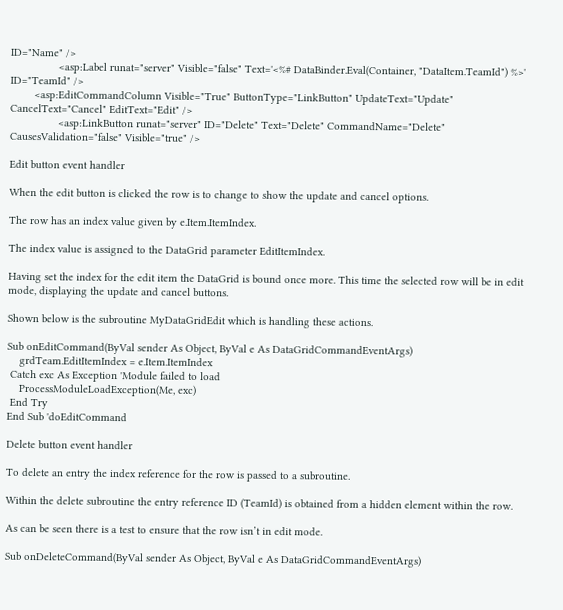ID="Name" />
                <asp:Label runat="server" Visible="false" Text='<%# DataBinder.Eval(Container, "DataItem.TeamId") %>' ID="TeamId" />
        <asp:EditCommandColumn Visible="True" ButtonType="LinkButton" UpdateText="Update" CancelText="Cancel" EditText="Edit" />
                <asp:LinkButton runat="server" ID="Delete" Text="Delete" CommandName="Delete" CausesValidation="false" Visible="true" />

Edit button event handler

When the edit button is clicked the row is to change to show the update and cancel options.

The row has an index value given by e.Item.ItemIndex.

The index value is assigned to the DataGrid parameter EditItemIndex.

Having set the index for the edit item the DataGrid is bound once more. This time the selected row will be in edit mode, displaying the update and cancel buttons.

Shown below is the subroutine MyDataGridEdit which is handling these actions.

Sub onEditCommand(ByVal sender As Object, ByVal e As DataGridCommandEventArgs)
    grdTeam.EditItemIndex = e.Item.ItemIndex
 Catch exc As Exception 'Module failed to load
    ProcessModuleLoadException(Me, exc)
 End Try
End Sub 'doEditCommand

Delete button event handler

To delete an entry the index reference for the row is passed to a subroutine.

Within the delete subroutine the entry reference ID (TeamId) is obtained from a hidden element within the row.

As can be seen there is a test to ensure that the row isn’t in edit mode.

Sub onDeleteCommand(ByVal sender As Object, ByVal e As DataGridCommandEventArgs)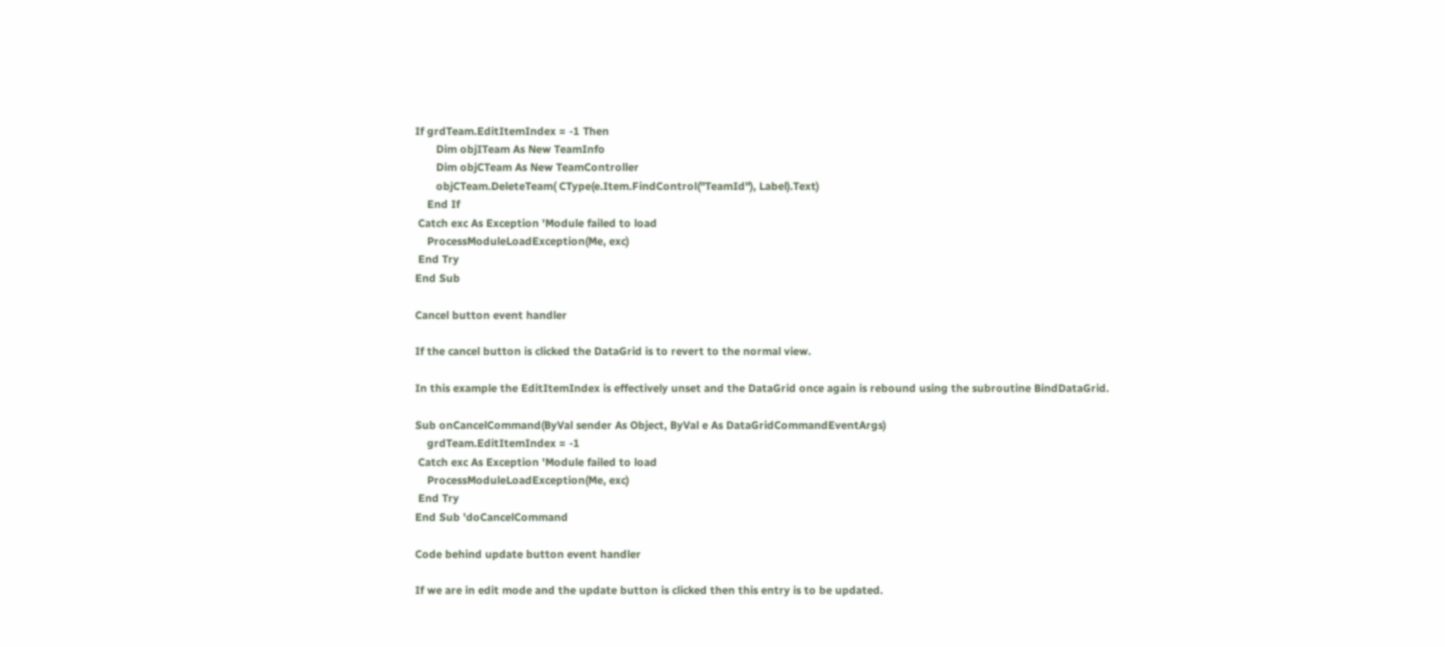If grdTeam.EditItemIndex = -1 Then
       Dim objITeam As New TeamInfo
       Dim objCTeam As New TeamController
       objCTeam.DeleteTeam( CType(e.Item.FindControl("TeamId"), Label).Text)
    End If
 Catch exc As Exception 'Module failed to load
    ProcessModuleLoadException(Me, exc)
 End Try
End Sub

Cancel button event handler

If the cancel button is clicked the DataGrid is to revert to the normal view.

In this example the EditItemIndex is effectively unset and the DataGrid once again is rebound using the subroutine BindDataGrid.

Sub onCancelCommand(ByVal sender As Object, ByVal e As DataGridCommandEventArgs)
    grdTeam.EditItemIndex = -1
 Catch exc As Exception 'Module failed to load
    ProcessModuleLoadException(Me, exc)
 End Try
End Sub 'doCancelCommand

Code behind update button event handler

If we are in edit mode and the update button is clicked then this entry is to be updated.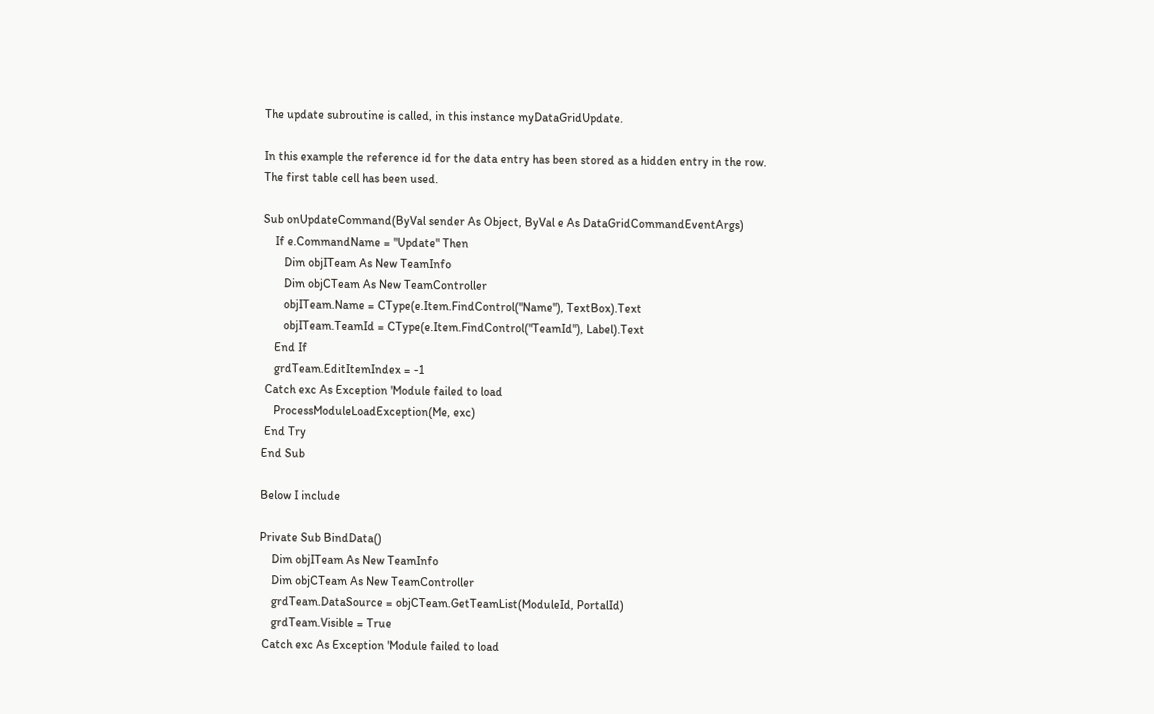The update subroutine is called, in this instance myDataGridUpdate.

In this example the reference id for the data entry has been stored as a hidden entry in the row. The first table cell has been used.

Sub onUpdateCommand(ByVal sender As Object, ByVal e As DataGridCommandEventArgs)
    If e.CommandName = "Update" Then
       Dim objITeam As New TeamInfo
       Dim objCTeam As New TeamController
       objITeam.Name = CType(e.Item.FindControl("Name"), TextBox).Text
       objITeam.TeamId = CType(e.Item.FindControl("TeamId"), Label).Text
    End If
    grdTeam.EditItemIndex = -1
 Catch exc As Exception 'Module failed to load
    ProcessModuleLoadException(Me, exc)
 End Try
End Sub

Below I include

Private Sub BindData()
    Dim objITeam As New TeamInfo
    Dim objCTeam As New TeamController
    grdTeam.DataSource = objCTeam.GetTeamList(ModuleId, PortalId)
    grdTeam.Visible = True
 Catch exc As Exception 'Module failed to load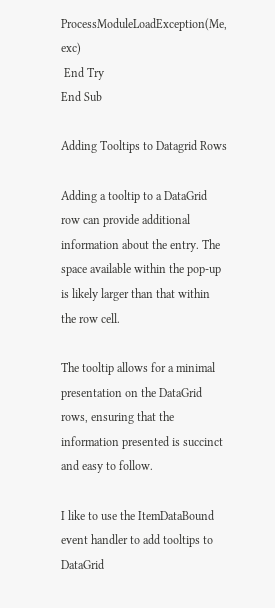ProcessModuleLoadException(Me, exc)
 End Try
End Sub

Adding Tooltips to Datagrid Rows

Adding a tooltip to a DataGrid row can provide additional information about the entry. The space available within the pop-up is likely larger than that within the row cell.

The tooltip allows for a minimal presentation on the DataGrid rows, ensuring that the information presented is succinct and easy to follow.

I like to use the ItemDataBound event handler to add tooltips to DataGrid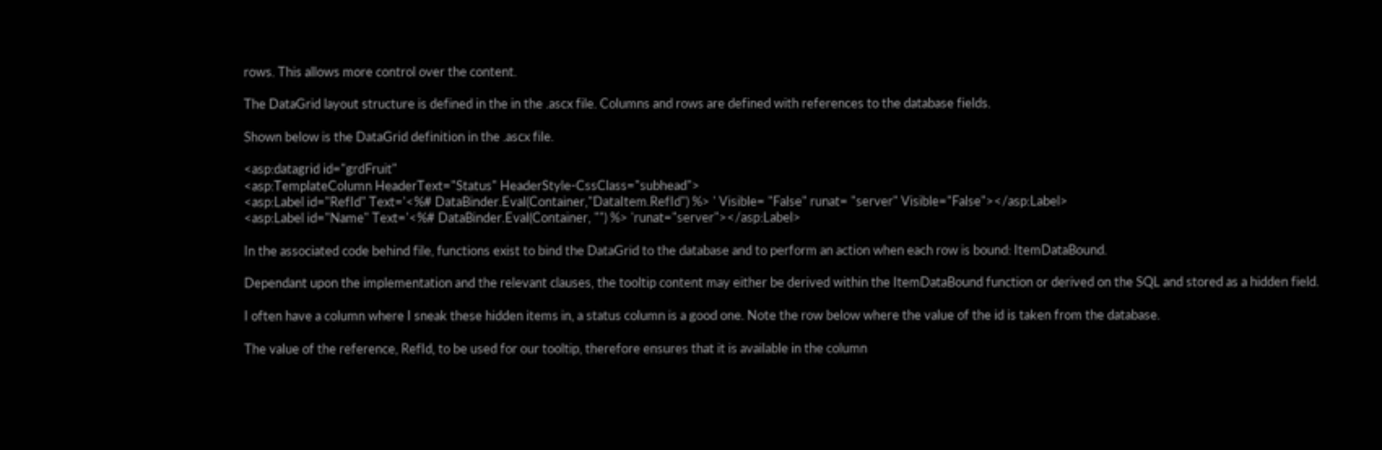rows. This allows more control over the content.

The DataGrid layout structure is defined in the in the .ascx file. Columns and rows are defined with references to the database fields.

Shown below is the DataGrid definition in the .ascx file.

<asp:datagrid id="grdFruit"
<asp:TemplateColumn HeaderText="Status" HeaderStyle-CssClass="subhead">
<asp:Label id="RefId" Text='<%# DataBinder.Eval(Container,"DataItem.RefId") %> ' Visible= "False" runat= "server" Visible="False"></asp:Label>
<asp:Label id="Name" Text='<%# DataBinder.Eval(Container, "") %> 'runat="server"></asp:Label>

In the associated code behind file, functions exist to bind the DataGrid to the database and to perform an action when each row is bound: ItemDataBound.

Dependant upon the implementation and the relevant clauses, the tooltip content may either be derived within the ItemDataBound function or derived on the SQL and stored as a hidden field.

I often have a column where I sneak these hidden items in, a status column is a good one. Note the row below where the value of the id is taken from the database.

The value of the reference, RefId, to be used for our tooltip, therefore ensures that it is available in the column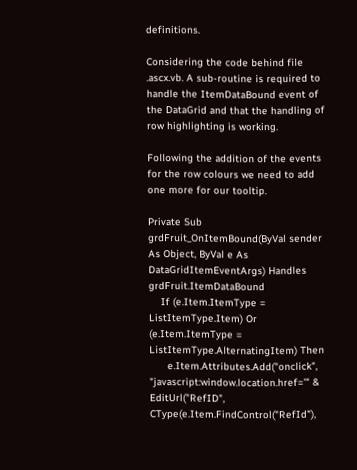definitions.

Considering the code behind file .ascx.vb. A sub-routine is required to handle the ItemDataBound event of the DataGrid and that the handling of row highlighting is working.

Following the addition of the events for the row colours we need to add one more for our tooltip.

Private Sub grdFruit_OnItemBound(ByVal sender As Object, ByVal e As DataGridItemEventArgs) Handles grdFruit.ItemDataBound
    If (e.Item.ItemType = ListItemType.Item) Or (e.Item.ItemType = ListItemType.AlternatingItem) Then
      e.Item.Attributes.Add("onclick", "javascript:window.location.href='" & EditUrl("RefID", CType(e.Item.FindControl("RefId"),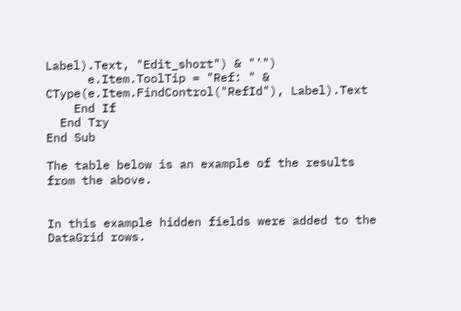Label).Text, "Edit_short") & "'")
      e.Item.ToolTip = "Ref: " & CType(e.Item.FindControl("RefId"), Label).Text
    End If
  End Try
End Sub

The table below is an example of the results from the above.


In this example hidden fields were added to the DataGrid rows.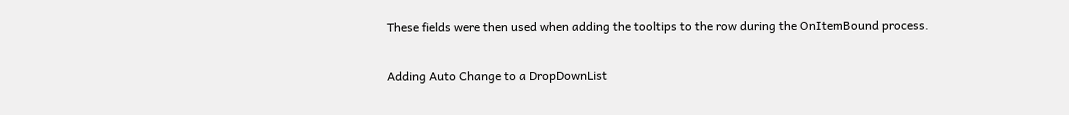These fields were then used when adding the tooltips to the row during the OnItemBound process.

Adding Auto Change to a DropDownList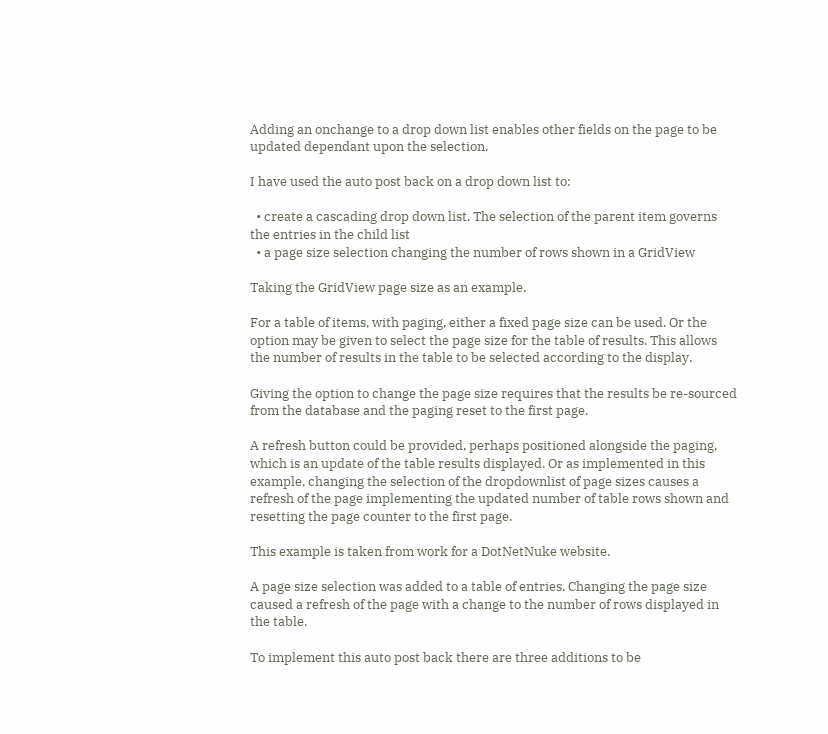Adding an onchange to a drop down list enables other fields on the page to be updated dependant upon the selection.

I have used the auto post back on a drop down list to:

  • create a cascading drop down list. The selection of the parent item governs the entries in the child list
  • a page size selection changing the number of rows shown in a GridView

Taking the GridView page size as an example.

For a table of items, with paging, either a fixed page size can be used. Or the option may be given to select the page size for the table of results. This allows the number of results in the table to be selected according to the display.

Giving the option to change the page size requires that the results be re-sourced from the database and the paging reset to the first page.

A refresh button could be provided, perhaps positioned alongside the paging, which is an update of the table results displayed. Or as implemented in this example, changing the selection of the dropdownlist of page sizes causes a refresh of the page implementing the updated number of table rows shown and resetting the page counter to the first page.

This example is taken from work for a DotNetNuke website.

A page size selection was added to a table of entries. Changing the page size caused a refresh of the page with a change to the number of rows displayed in the table.

To implement this auto post back there are three additions to be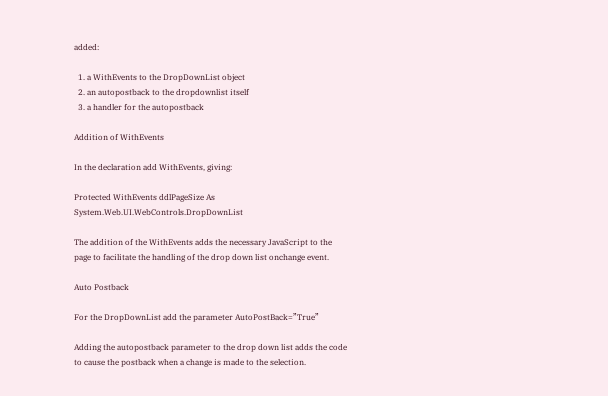added:

  1. a WithEvents to the DropDownList object
  2. an autopostback to the dropdownlist itself
  3. a handler for the autopostback

Addition of WithEvents

In the declaration add WithEvents, giving:

Protected WithEvents ddlPageSize As System.Web.UI.WebControls.DropDownList

The addition of the WithEvents adds the necessary JavaScript to the page to facilitate the handling of the drop down list onchange event.

Auto Postback

For the DropDownList add the parameter AutoPostBack=”True”

Adding the autopostback parameter to the drop down list adds the code to cause the postback when a change is made to the selection.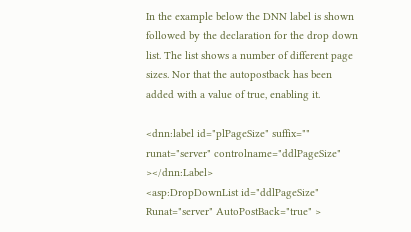In the example below the DNN label is shown followed by the declaration for the drop down list. The list shows a number of different page sizes. Nor that the autopostback has been added with a value of true, enabling it.

<dnn:label id="plPageSize" suffix="" runat="server" controlname="ddlPageSize" ></dnn:Label>
<asp:DropDownList id="ddlPageSize" Runat="server" AutoPostBack="true" >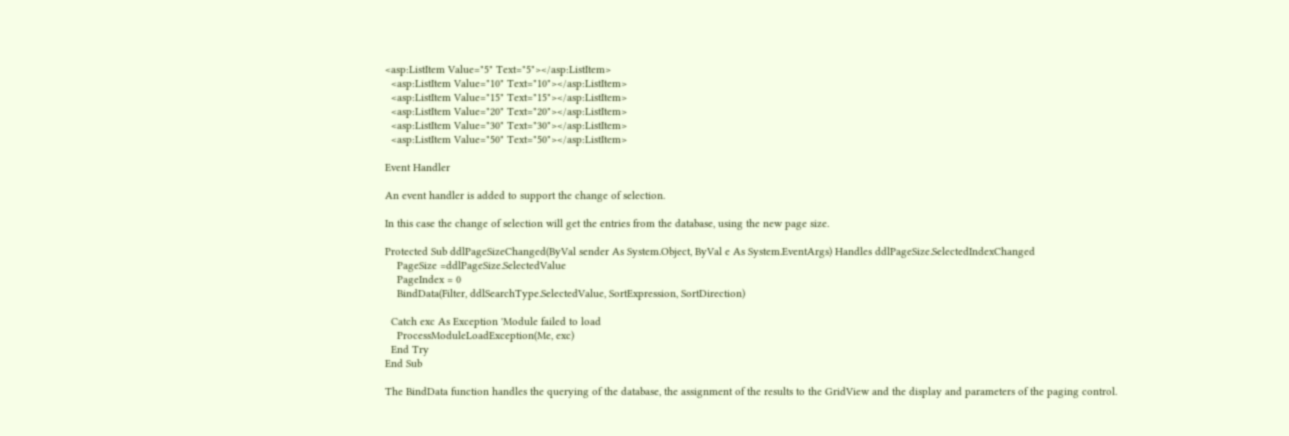<asp:ListItem Value="5" Text="5"></asp:ListItem>
  <asp:ListItem Value="10" Text="10"></asp:ListItem>
  <asp:ListItem Value="15" Text="15"></asp:ListItem>
  <asp:ListItem Value="20" Text="20"></asp:ListItem>
  <asp:ListItem Value="30" Text="30"></asp:ListItem>
  <asp:ListItem Value="50" Text="50"></asp:ListItem>

Event Handler

An event handler is added to support the change of selection.

In this case the change of selection will get the entries from the database, using the new page size.

Protected Sub ddlPageSizeChanged(ByVal sender As System.Object, ByVal e As System.EventArgs) Handles ddlPageSize.SelectedIndexChanged
    PageSize =ddlPageSize.SelectedValue
    PageIndex = 0
    BindData(Filter, ddlSearchType.SelectedValue, SortExpression, SortDirection)

  Catch exc As Exception 'Module failed to load
    ProcessModuleLoadException(Me, exc)
  End Try
End Sub

The BindData function handles the querying of the database, the assignment of the results to the GridView and the display and parameters of the paging control.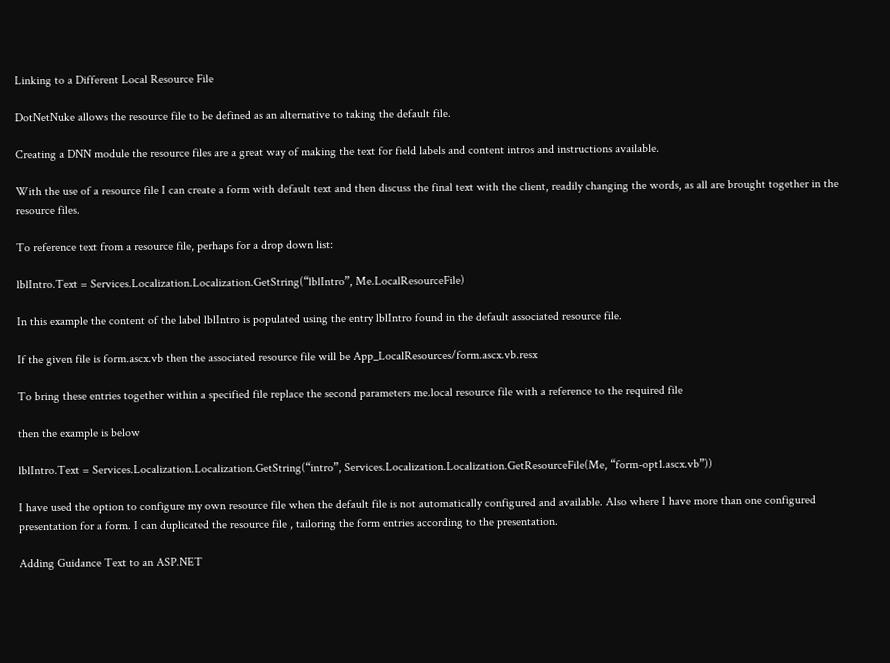Linking to a Different Local Resource File

DotNetNuke allows the resource file to be defined as an alternative to taking the default file.

Creating a DNN module the resource files are a great way of making the text for field labels and content intros and instructions available.

With the use of a resource file I can create a form with default text and then discuss the final text with the client, readily changing the words, as all are brought together in the resource files.

To reference text from a resource file, perhaps for a drop down list:

lblIntro.Text = Services.Localization.Localization.GetString(“lblIntro”, Me.LocalResourceFile)

In this example the content of the label lblIntro is populated using the entry lblIntro found in the default associated resource file.

If the given file is form.ascx.vb then the associated resource file will be App_LocalResources/form.ascx.vb.resx

To bring these entries together within a specified file replace the second parameters me.local resource file with a reference to the required file

then the example is below

lblIntro.Text = Services.Localization.Localization.GetString(“intro”, Services.Localization.Localization.GetResourceFile(Me, “form-opt1.ascx.vb”))

I have used the option to configure my own resource file when the default file is not automatically configured and available. Also where I have more than one configured presentation for a form. I can duplicated the resource file , tailoring the form entries according to the presentation.

Adding Guidance Text to an ASP.NET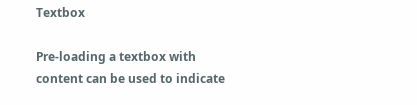Textbox

Pre-loading a textbox with content can be used to indicate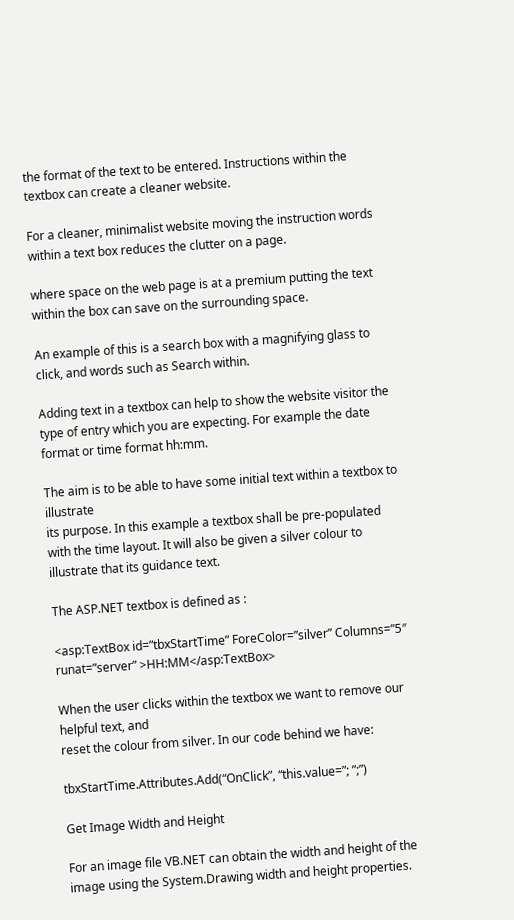the format of the text to be entered. Instructions within the textbox can create a cleaner website.

For a cleaner, minimalist website moving the instruction words within a text box reduces the clutter on a page.

where space on the web page is at a premium putting the text within the box can save on the surrounding space.

An example of this is a search box with a magnifying glass to click, and words such as Search within.

Adding text in a textbox can help to show the website visitor the type of entry which you are expecting. For example the date format or time format hh:mm.

The aim is to be able to have some initial text within a textbox to illustrate
its purpose. In this example a textbox shall be pre-populated with the time layout. It will also be given a silver colour to illustrate that its guidance text.

The ASP.NET textbox is defined as :

<asp:TextBox id=”tbxStartTime” ForeColor=”silver” Columns=”5″
runat=”server” >HH:MM</asp:TextBox>

When the user clicks within the textbox we want to remove our helpful text, and
reset the colour from silver. In our code behind we have:

tbxStartTime.Attributes.Add(“OnClick”, “this.value=”; ”;”)

Get Image Width and Height

For an image file VB.NET can obtain the width and height of the image using the System.Drawing width and height properties.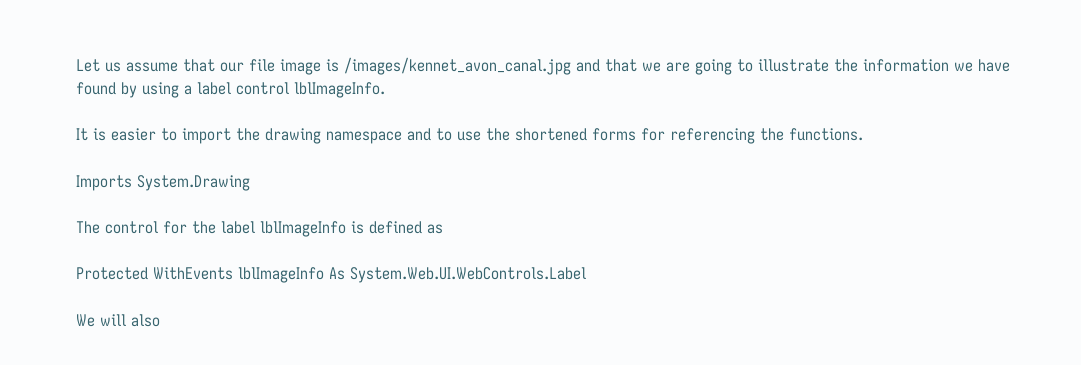Let us assume that our file image is /images/kennet_avon_canal.jpg and that we are going to illustrate the information we have found by using a label control lblImageInfo.

It is easier to import the drawing namespace and to use the shortened forms for referencing the functions.

Imports System.Drawing

The control for the label lblImageInfo is defined as

Protected WithEvents lblImageInfo As System.Web.UI.WebControls.Label

We will also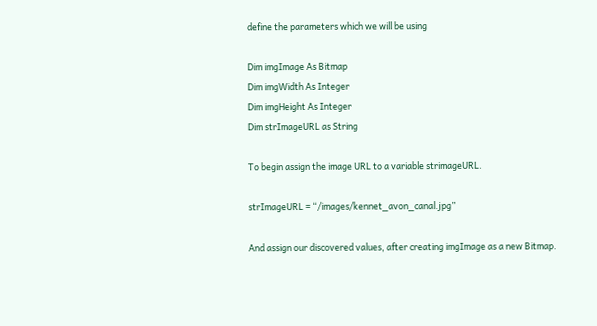define the parameters which we will be using

Dim imgImage As Bitmap
Dim imgWidth As Integer
Dim imgHeight As Integer
Dim strImageURL as String

To begin assign the image URL to a variable strimageURL.

strImageURL = “/images/kennet_avon_canal.jpg”

And assign our discovered values, after creating imgImage as a new Bitmap.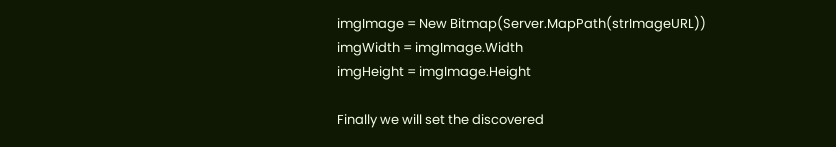imgImage = New Bitmap(Server.MapPath(strImageURL))
imgWidth = imgImage.Width
imgHeight = imgImage.Height

Finally we will set the discovered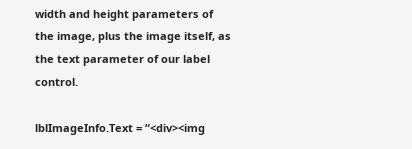width and height parameters of the image, plus the image itself, as the text parameter of our label control.

lblImageInfo.Text = “<div><img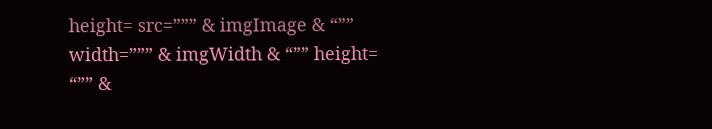height= src=””” & imgImage & “”” width=””” & imgWidth & “”” height= “”” &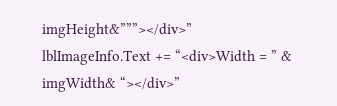imgHeight&”””></div>”
lblImageInfo.Text += “<div>Width = ” & imgWidth& “></div>”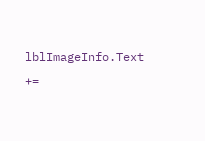lblImageInfo.Text +=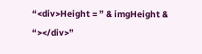“<div>Height = ” & imgHeight & “></div>”